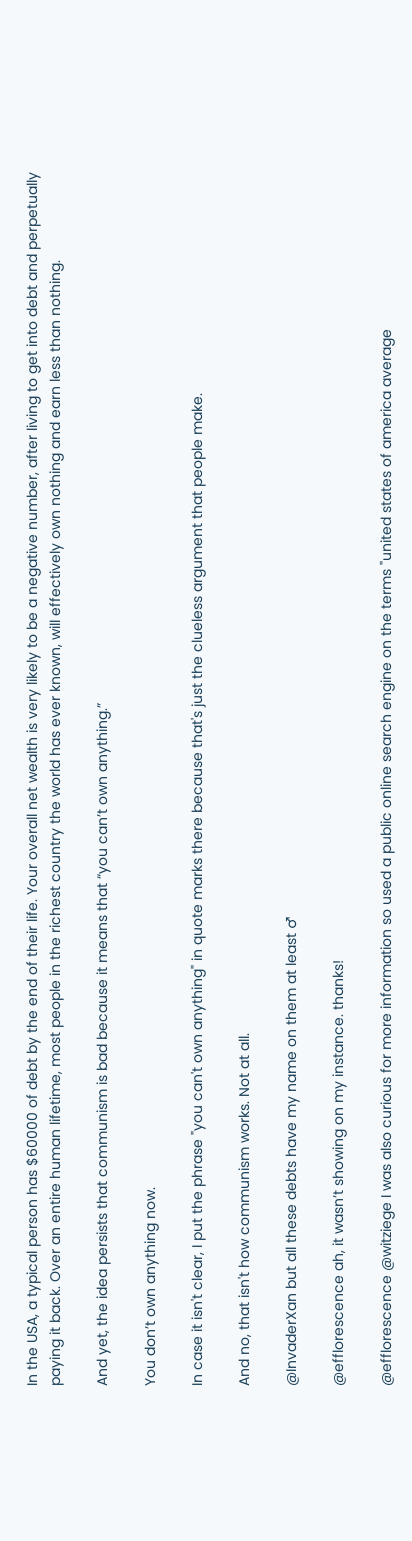In the USA, a typical person has $60000 of debt by the end of their life. Your overall net wealth is very likely to be a negative number, after living to get into debt and perpetually paying it back. Over an entire human lifetime, most people in the richest country the world has ever known, will effectively own nothing and earn less than nothing.

And yet, the idea persists that communism is bad because it means that “you can’t own anything.”

You don’t own anything now.

In case it isn't clear, I put the phrase "you can't own anything" in quote marks there because that's just the clueless argument that people make.

And no, that isn't how communism works. Not at all.

@InvaderXan but all these debts have my name on them at least ♂

@efflorescence ah, it wasn’t showing on my instance. thanks!

@efflorescence @witziege I was also curious for more information so used a public online search engine on the terms "united states of america average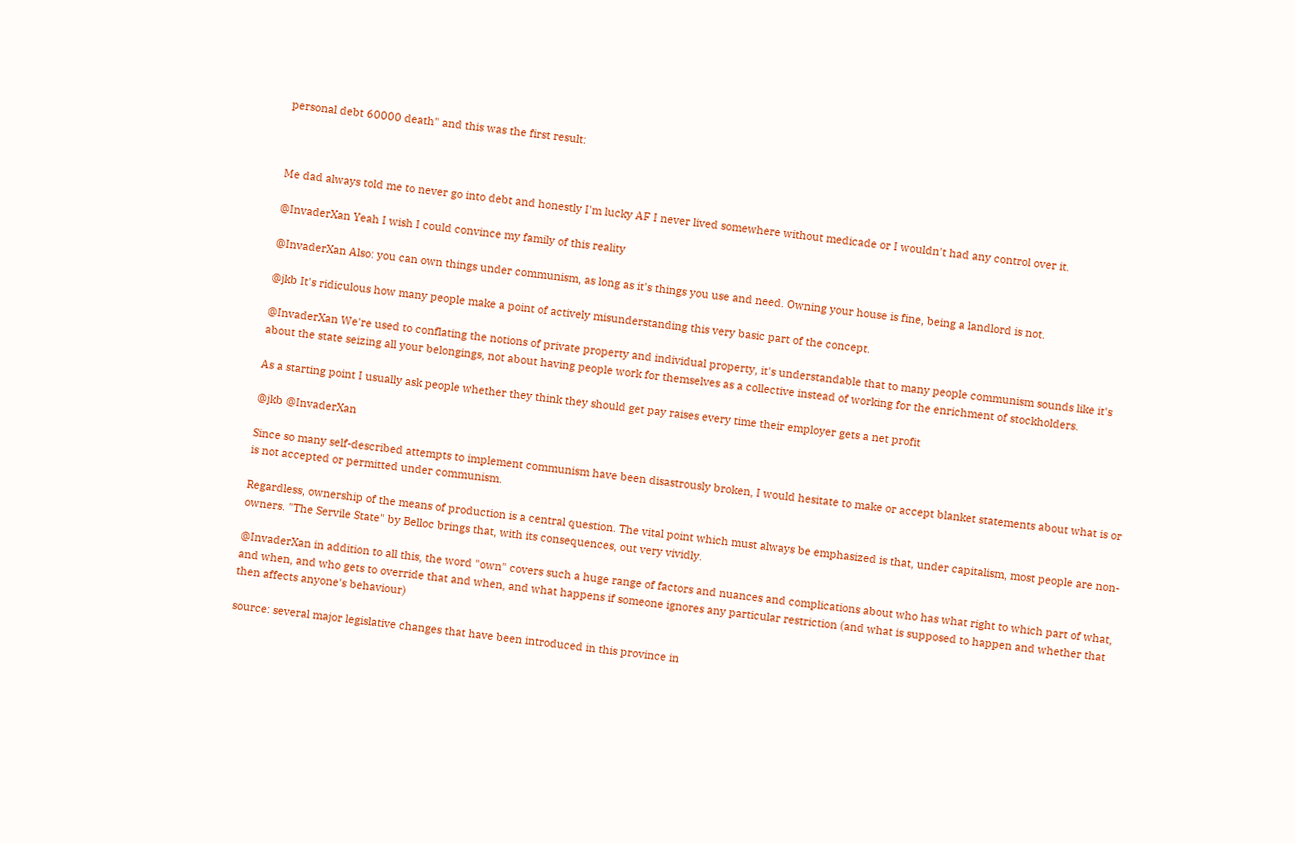personal debt 60000 death" and this was the first result:



Me dad always told me to never go into debt and honestly I'm lucky AF I never lived somewhere without medicade or I wouldn't had any control over it.

@InvaderXan Yeah I wish I could convince my family of this reality

@InvaderXan Also: you can own things under communism, as long as it's things you use and need. Owning your house is fine, being a landlord is not.

@jkb It's ridiculous how many people make a point of actively misunderstanding this very basic part of the concept.

@InvaderXan We're used to conflating the notions of private property and individual property, it's understandable that to many people communism sounds like it's about the state seizing all your belongings, not about having people work for themselves as a collective instead of working for the enrichment of stockholders.

As a starting point I usually ask people whether they think they should get pay raises every time their employer gets a net profit

@jkb @InvaderXan

Since so many self-described attempts to implement communism have been disastrously broken, I would hesitate to make or accept blanket statements about what is or is not accepted or permitted under communism.

Regardless, ownership of the means of production is a central question. The vital point which must always be emphasized is that, under capitalism, most people are non-owners. "The Servile State" by Belloc brings that, with its consequences, out very vividly.

@InvaderXan in addition to all this, the word "own" covers such a huge range of factors and nuances and complications about who has what right to which part of what, and when, and who gets to override that and when, and what happens if someone ignores any particular restriction (and what is supposed to happen and whether that then affects anyone's behaviour)

source: several major legislative changes that have been introduced in this province in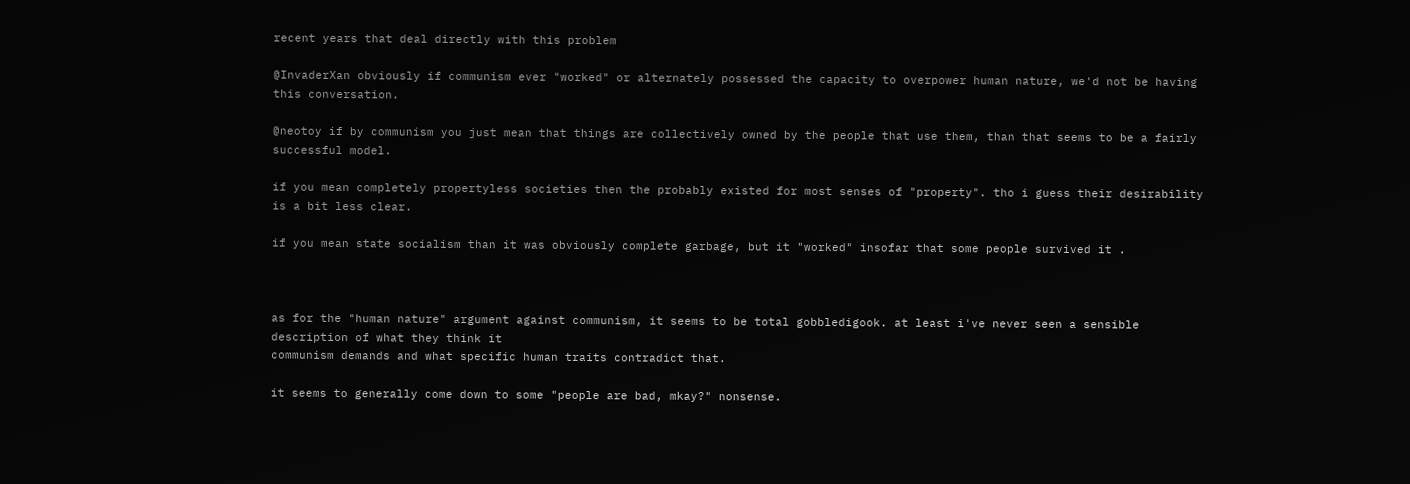recent years that deal directly with this problem

@InvaderXan obviously if communism ever "worked" or alternately possessed the capacity to overpower human nature, we'd not be having this conversation.

@neotoy if by communism you just mean that things are collectively owned by the people that use them, than that seems to be a fairly successful model.

if you mean completely propertyless societies then the probably existed for most senses of "property". tho i guess their desirability is a bit less clear.

if you mean state socialism than it was obviously complete garbage, but it "worked" insofar that some people survived it .



as for the "human nature" argument against communism, it seems to be total gobbledigook. at least i've never seen a sensible description of what they think it
communism demands and what specific human traits contradict that.

it seems to generally come down to some "people are bad, mkay?" nonsense.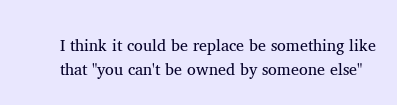I think it could be replace be something like that "you can't be owned by someone else"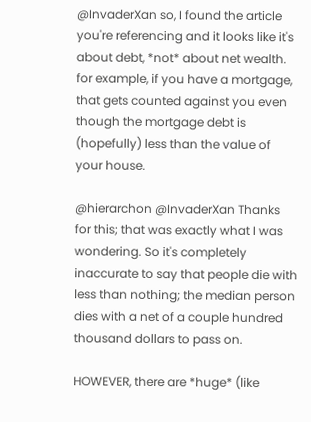@InvaderXan so, I found the article you're referencing and it looks like it's about debt, *not* about net wealth. for example, if you have a mortgage, that gets counted against you even though the mortgage debt is (hopefully) less than the value of your house.

@hierarchon @InvaderXan Thanks for this; that was exactly what I was wondering. So it's completely inaccurate to say that people die with less than nothing; the median person dies with a net of a couple hundred thousand dollars to pass on.

HOWEVER, there are *huge* (like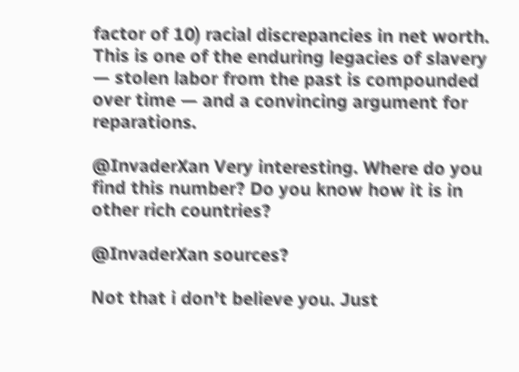factor of 10) racial discrepancies in net worth. This is one of the enduring legacies of slavery — stolen labor from the past is compounded over time — and a convincing argument for reparations.

@InvaderXan Very interesting. Where do you find this number? Do you know how it is in other rich countries?

@InvaderXan sources?

Not that i don't believe you. Just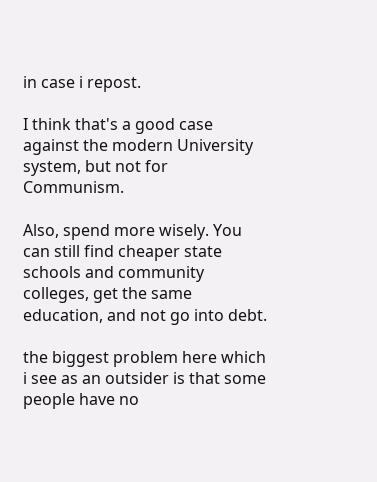in case i repost.

I think that's a good case against the modern University system, but not for Communism.

Also, spend more wisely. You can still find cheaper state schools and community colleges, get the same education, and not go into debt.

the biggest problem here which i see as an outsider is that some people have no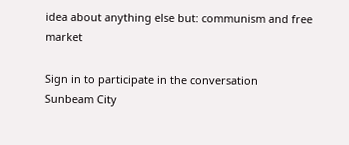idea about anything else but: communism and free market

Sign in to participate in the conversation
Sunbeam City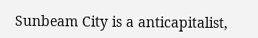Sunbeam City is a anticapitalist,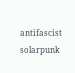antifascist solarpunk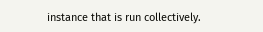instance that is run collectively.